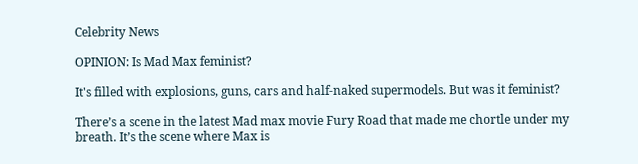Celebrity News

OPINION: Is Mad Max feminist?

It's filled with explosions, guns, cars and half-naked supermodels. But was it feminist?

There’s a scene in the latest Mad max movie Fury Road that made me chortle under my breath. It’s the scene where Max is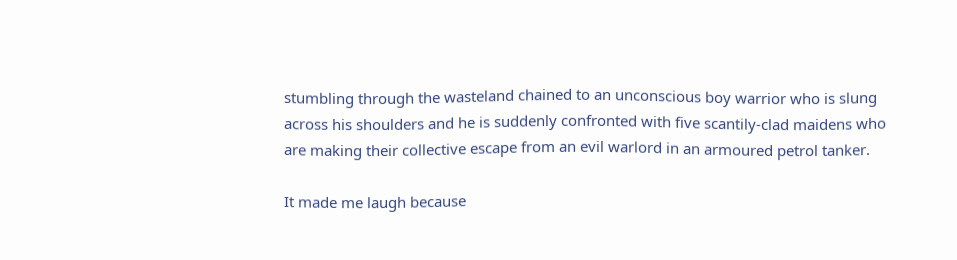stumbling through the wasteland chained to an unconscious boy warrior who is slung across his shoulders and he is suddenly confronted with five scantily-clad maidens who are making their collective escape from an evil warlord in an armoured petrol tanker.

It made me laugh because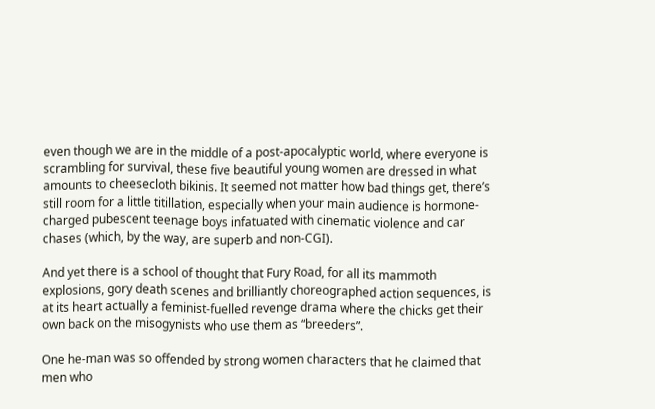even though we are in the middle of a post-apocalyptic world, where everyone is scrambling for survival, these five beautiful young women are dressed in what amounts to cheesecloth bikinis. It seemed not matter how bad things get, there’s still room for a little titillation, especially when your main audience is hormone-charged pubescent teenage boys infatuated with cinematic violence and car chases (which, by the way, are superb and non-CGI).

And yet there is a school of thought that Fury Road, for all its mammoth explosions, gory death scenes and brilliantly choreographed action sequences, is at its heart actually a feminist-fuelled revenge drama where the chicks get their own back on the misogynists who use them as “breeders”.

One he-man was so offended by strong women characters that he claimed that men who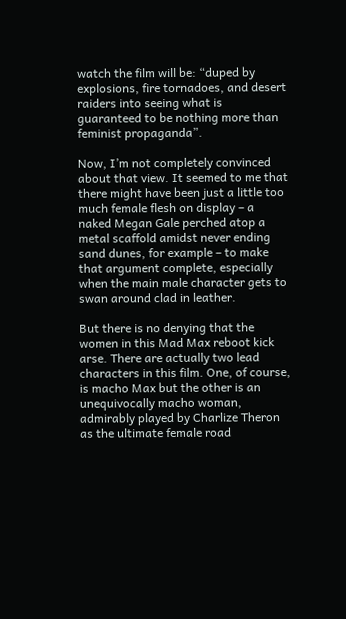watch the film will be: “duped by explosions, fire tornadoes, and desert raiders into seeing what is guaranteed to be nothing more than feminist propaganda”.

Now, I’m not completely convinced about that view. It seemed to me that there might have been just a little too much female flesh on display – a naked Megan Gale perched atop a metal scaffold amidst never ending sand dunes, for example – to make that argument complete, especially when the main male character gets to swan around clad in leather.

But there is no denying that the women in this Mad Max reboot kick arse. There are actually two lead characters in this film. One, of course, is macho Max but the other is an unequivocally macho woman, admirably played by Charlize Theron as the ultimate female road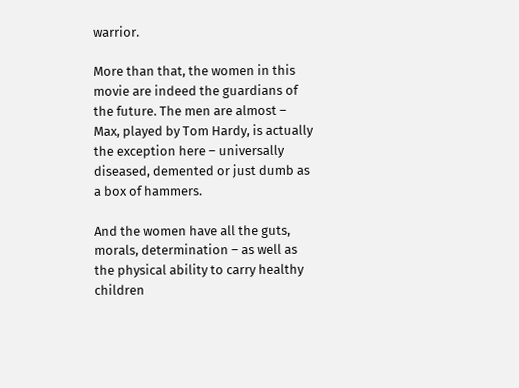warrior.

More than that, the women in this movie are indeed the guardians of the future. The men are almost – Max, played by Tom Hardy, is actually the exception here – universally diseased, demented or just dumb as a box of hammers.

And the women have all the guts, morals, determination – as well as the physical ability to carry healthy children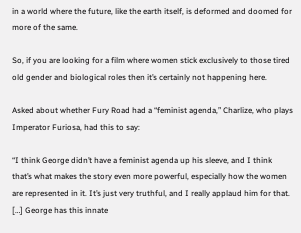in a world where the future, like the earth itself, is deformed and doomed for more of the same.

So, if you are looking for a film where women stick exclusively to those tired old gender and biological roles then it’s certainly not happening here.

Asked about whether Fury Road had a “feminist agenda,” Charlize, who plays Imperator Furiosa, had this to say:

“I think George didn’t have a feminist agenda up his sleeve, and I think that’s what makes the story even more powerful, especially how the women are represented in it. It’s just very truthful, and I really applaud him for that. […] George has this innate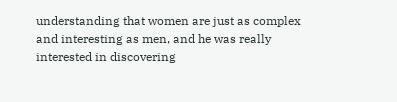understanding that women are just as complex and interesting as men, and he was really interested in discovering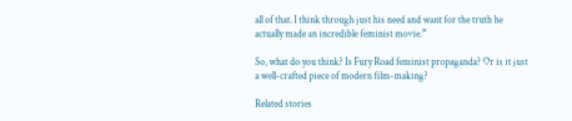all of that. I think through just his need and want for the truth he actually made an incredible feminist movie.”

So, what do you think? Is Fury Road feminist propaganda? Or is it just a well-crafted piece of modern film-making?

Related stories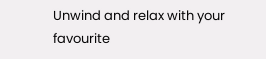Unwind and relax with your favourite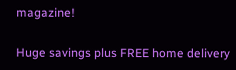magazine!

Huge savings plus FREE home delivery